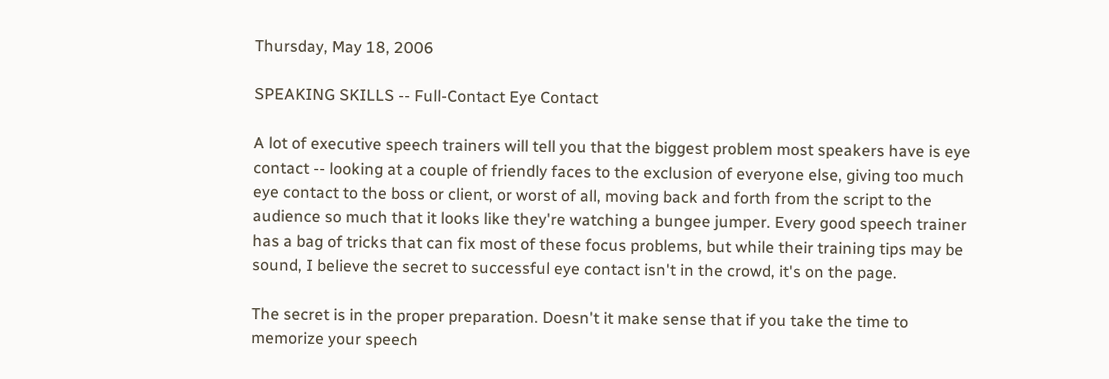Thursday, May 18, 2006

SPEAKING SKILLS -- Full-Contact Eye Contact

A lot of executive speech trainers will tell you that the biggest problem most speakers have is eye contact -- looking at a couple of friendly faces to the exclusion of everyone else, giving too much eye contact to the boss or client, or worst of all, moving back and forth from the script to the audience so much that it looks like they're watching a bungee jumper. Every good speech trainer has a bag of tricks that can fix most of these focus problems, but while their training tips may be sound, I believe the secret to successful eye contact isn't in the crowd, it's on the page.

The secret is in the proper preparation. Doesn't it make sense that if you take the time to memorize your speech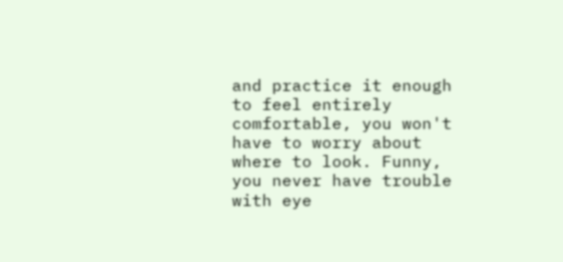and practice it enough to feel entirely comfortable, you won't have to worry about where to look. Funny, you never have trouble with eye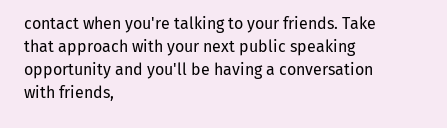contact when you're talking to your friends. Take that approach with your next public speaking opportunity and you'll be having a conversation with friends,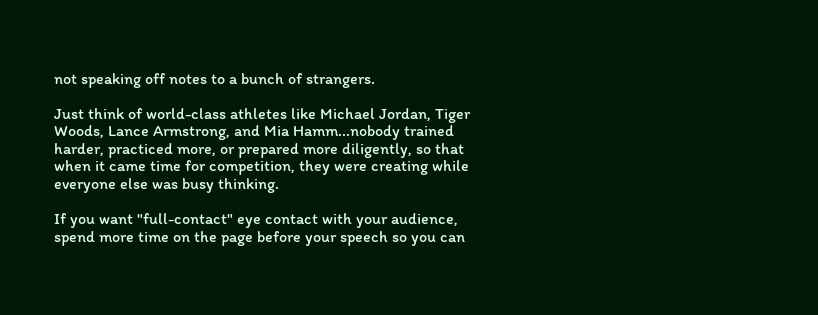not speaking off notes to a bunch of strangers.

Just think of world-class athletes like Michael Jordan, Tiger Woods, Lance Armstrong, and Mia Hamm...nobody trained harder, practiced more, or prepared more diligently, so that when it came time for competition, they were creating while everyone else was busy thinking.

If you want "full-contact" eye contact with your audience, spend more time on the page before your speech so you can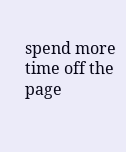spend more time off the page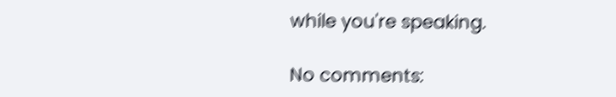while you're speaking.

No comments: